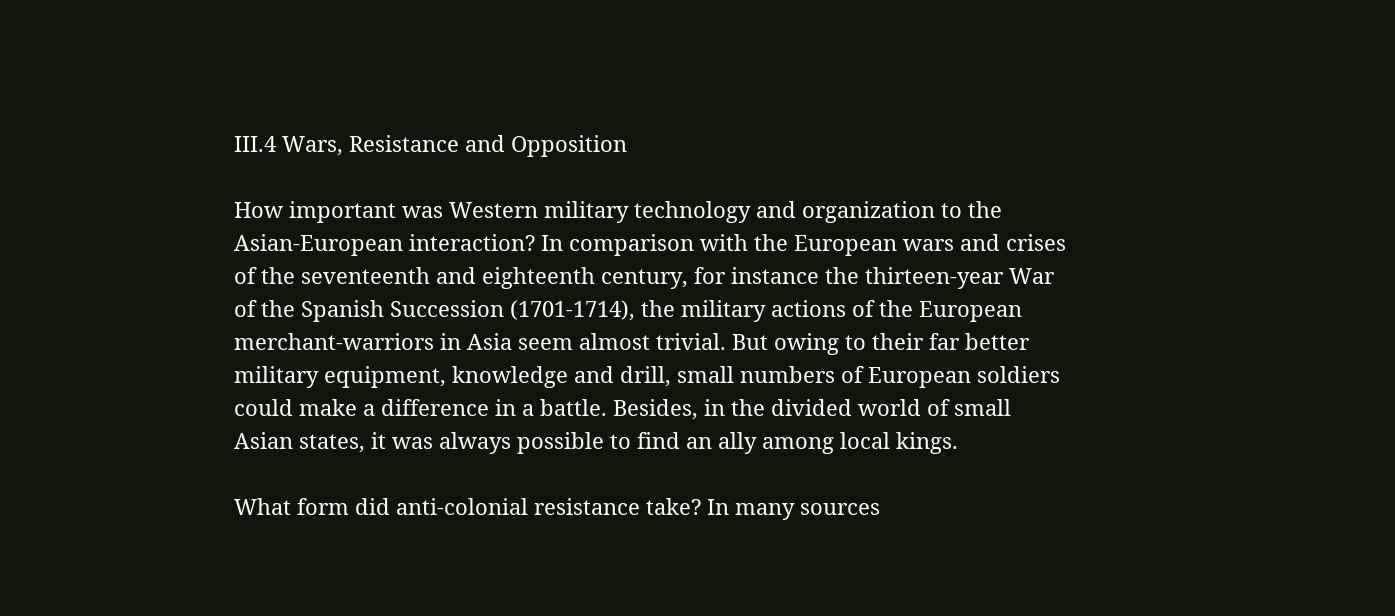III.4 Wars, Resistance and Opposition

How important was Western military technology and organization to the Asian-European interaction? In comparison with the European wars and crises of the seventeenth and eighteenth century, for instance the thirteen-year War of the Spanish Succession (1701-1714), the military actions of the European merchant-warriors in Asia seem almost trivial. But owing to their far better military equipment, knowledge and drill, small numbers of European soldiers could make a difference in a battle. Besides, in the divided world of small Asian states, it was always possible to find an ally among local kings.

What form did anti-colonial resistance take? In many sources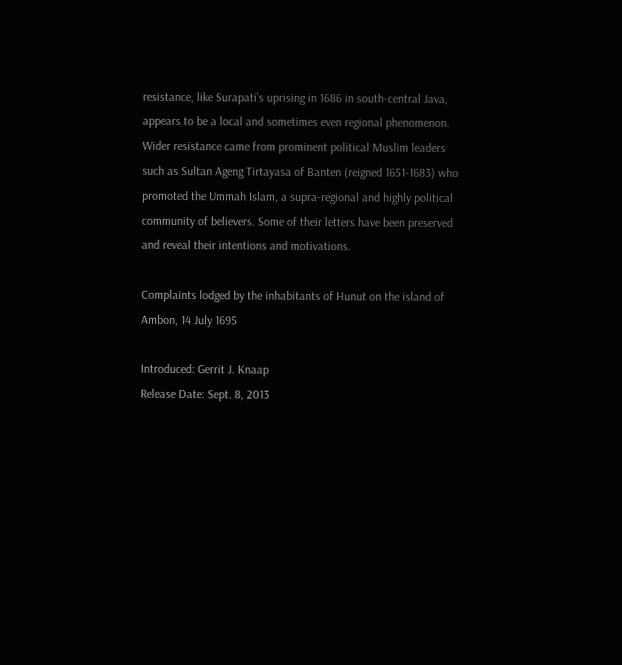resistance, like Surapati’s uprising in 1686 in south-central Java, appears to be a local and sometimes even regional phenomenon. Wider resistance came from prominent political Muslim leaders such as Sultan Ageng Tirtayasa of Banten (reigned 1651-1683) who promoted the Ummah Islam, a supra-regional and highly political community of believers. Some of their letters have been preserved and reveal their intentions and motivations.

Complaints lodged by the inhabitants of Hunut on the island of Ambon, 14 July 1695

Introduced: Gerrit J. Knaap
Release Date: Sept. 8, 2013